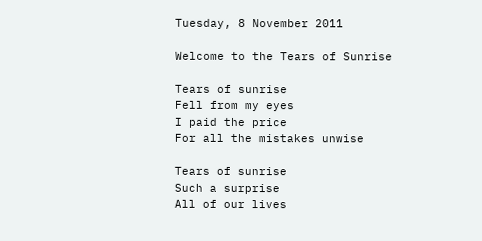Tuesday, 8 November 2011

Welcome to the Tears of Sunrise

Tears of sunrise
Fell from my eyes
I paid the price
For all the mistakes unwise

Tears of sunrise
Such a surprise
All of our lives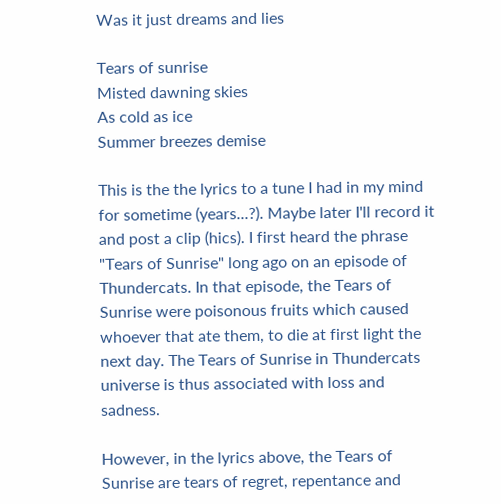Was it just dreams and lies

Tears of sunrise
Misted dawning skies
As cold as ice
Summer breezes demise

This is the the lyrics to a tune I had in my mind for sometime (years...?). Maybe later I'll record it and post a clip (hics). I first heard the phrase "Tears of Sunrise" long ago on an episode of Thundercats. In that episode, the Tears of Sunrise were poisonous fruits which caused whoever that ate them, to die at first light the next day. The Tears of Sunrise in Thundercats universe is thus associated with loss and sadness.

However, in the lyrics above, the Tears of Sunrise are tears of regret, repentance and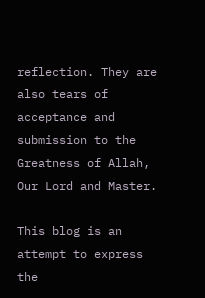reflection. They are also tears of acceptance and submission to the Greatness of Allah, Our Lord and Master.

This blog is an attempt to express the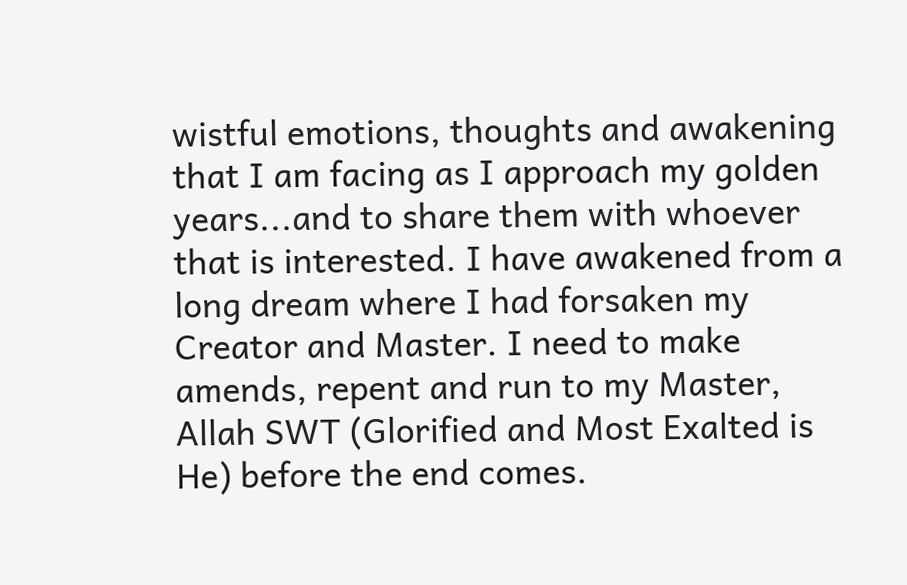wistful emotions, thoughts and awakening that I am facing as I approach my golden years...and to share them with whoever that is interested. I have awakened from a long dream where I had forsaken my Creator and Master. I need to make amends, repent and run to my Master, Allah SWT (Glorified and Most Exalted is He) before the end comes.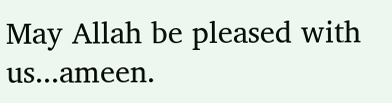May Allah be pleased with us...ameen.